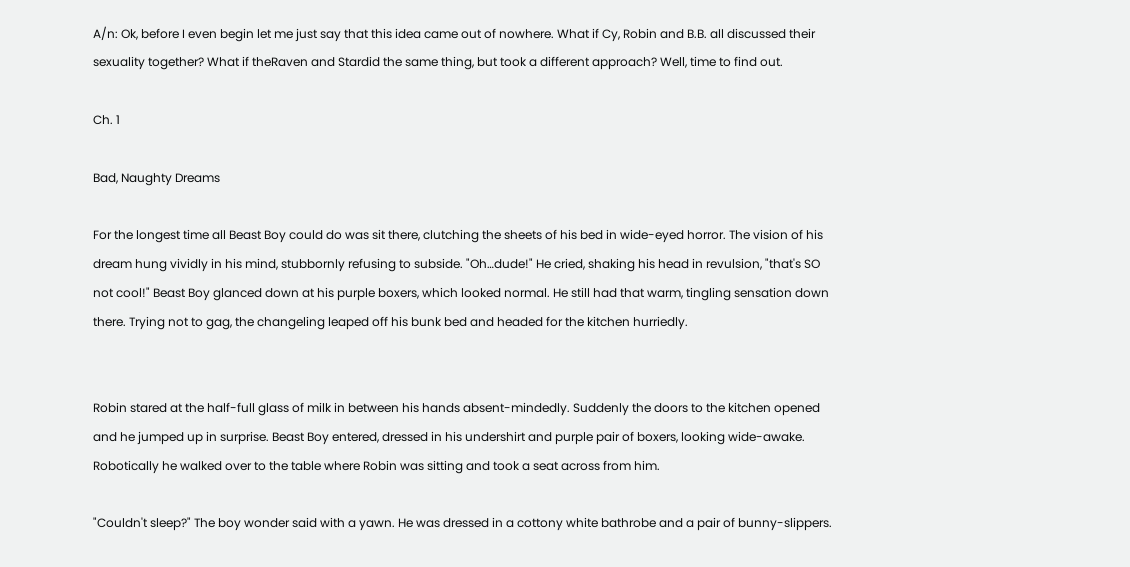A/n: Ok, before I even begin let me just say that this idea came out of nowhere. What if Cy, Robin and B.B. all discussed their sexuality together? What if theRaven and Stardid the same thing, but took a different approach? Well, time to find out.

Ch. 1

Bad, Naughty Dreams

For the longest time all Beast Boy could do was sit there, clutching the sheets of his bed in wide-eyed horror. The vision of his dream hung vividly in his mind, stubbornly refusing to subside. "Oh…dude!" He cried, shaking his head in revulsion, "that's SO not cool!" Beast Boy glanced down at his purple boxers, which looked normal. He still had that warm, tingling sensation down there. Trying not to gag, the changeling leaped off his bunk bed and headed for the kitchen hurriedly.


Robin stared at the half-full glass of milk in between his hands absent-mindedly. Suddenly the doors to the kitchen opened and he jumped up in surprise. Beast Boy entered, dressed in his undershirt and purple pair of boxers, looking wide-awake. Robotically he walked over to the table where Robin was sitting and took a seat across from him.

"Couldn't sleep?" The boy wonder said with a yawn. He was dressed in a cottony white bathrobe and a pair of bunny-slippers.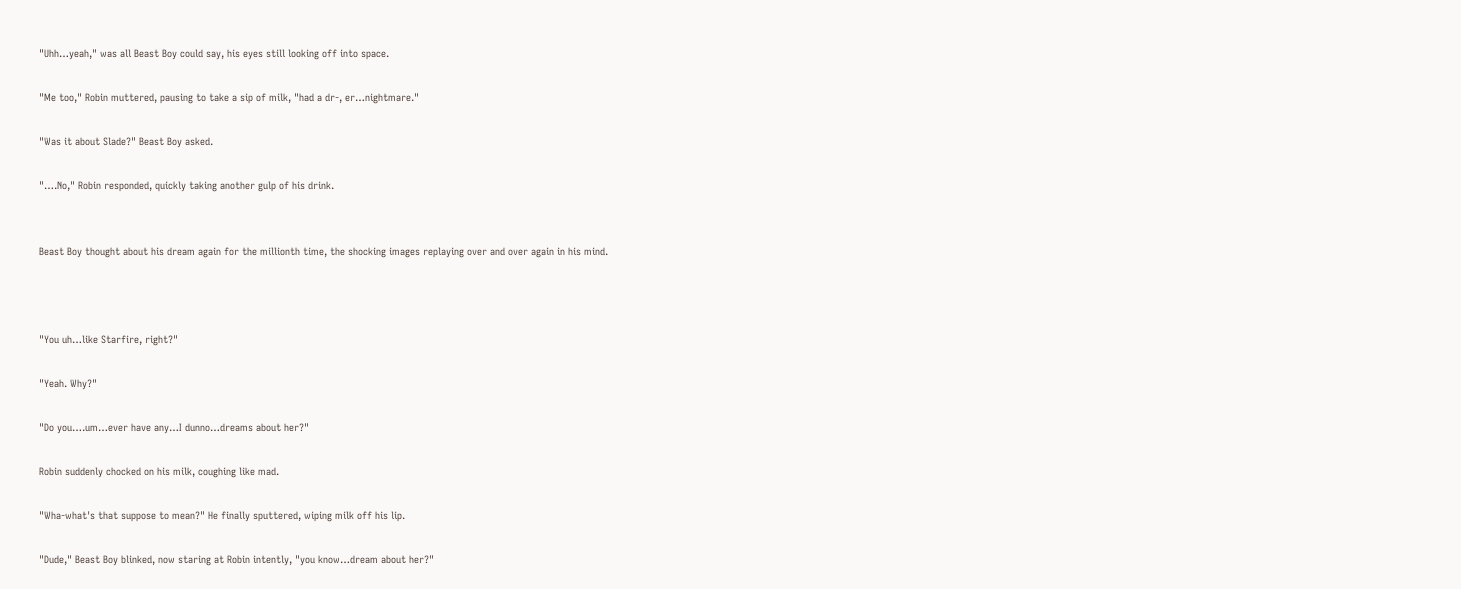"Uhh…yeah," was all Beast Boy could say, his eyes still looking off into space.

"Me too," Robin muttered, pausing to take a sip of milk, "had a dr-, er…nightmare."

"Was it about Slade?" Beast Boy asked.

"….No," Robin responded, quickly taking another gulp of his drink.


Beast Boy thought about his dream again for the millionth time, the shocking images replaying over and over again in his mind.



"You uh…like Starfire, right?"

"Yeah. Why?"

"Do you….um…ever have any…I dunno…dreams about her?"

Robin suddenly chocked on his milk, coughing like mad.

"Wha-what's that suppose to mean?" He finally sputtered, wiping milk off his lip.

"Dude," Beast Boy blinked, now staring at Robin intently, "you know…dream about her?"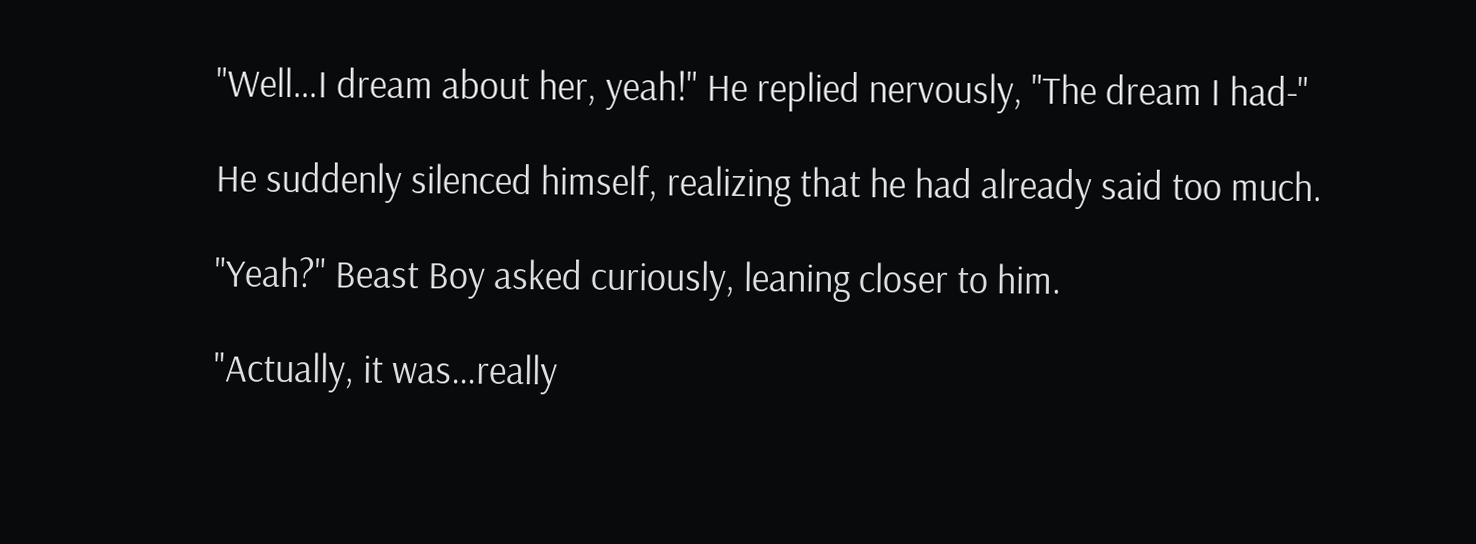"Well…I dream about her, yeah!" He replied nervously, "The dream I had-"

He suddenly silenced himself, realizing that he had already said too much.

"Yeah?" Beast Boy asked curiously, leaning closer to him.

"Actually, it was…really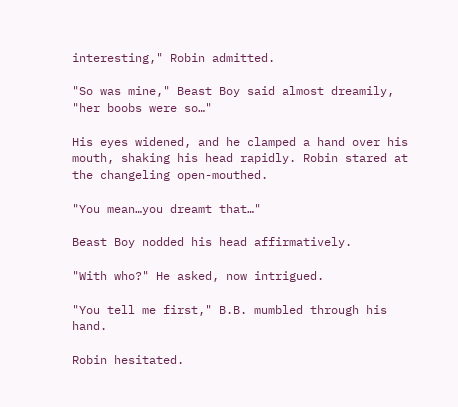interesting," Robin admitted.

"So was mine," Beast Boy said almost dreamily, "her boobs were so…"

His eyes widened, and he clamped a hand over his mouth, shaking his head rapidly. Robin stared at the changeling open-mouthed.

"You mean…you dreamt that…"

Beast Boy nodded his head affirmatively.

"With who?" He asked, now intrigued.

"You tell me first," B.B. mumbled through his hand.

Robin hesitated.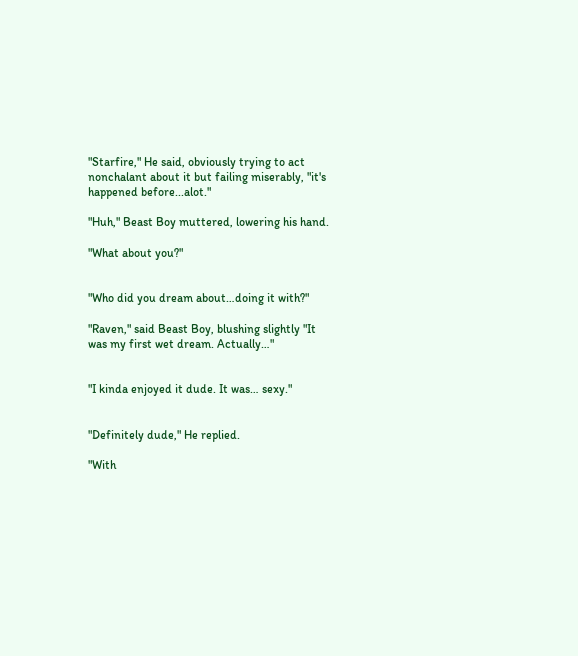"Starfire," He said, obviously trying to act nonchalant about it but failing miserably, "it's happened before...alot."

"Huh," Beast Boy muttered, lowering his hand.

"What about you?"


"Who did you dream about…doing it with?"

"Raven," said Beast Boy, blushing slightly "It was my first wet dream. Actually…"


"I kinda enjoyed it dude. It was… sexy."


"Definitely dude," He replied.

"With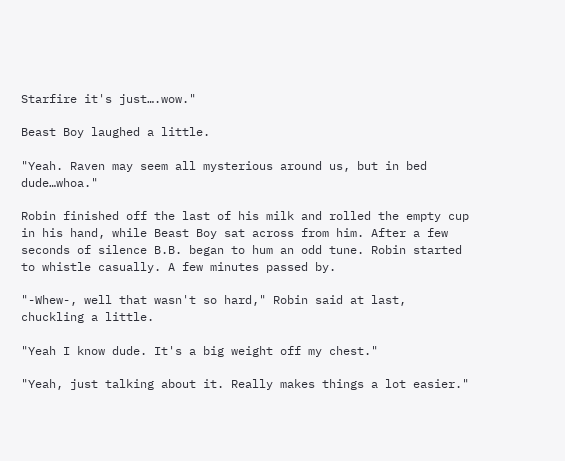Starfire it's just….wow."

Beast Boy laughed a little.

"Yeah. Raven may seem all mysterious around us, but in bed dude…whoa."

Robin finished off the last of his milk and rolled the empty cup in his hand, while Beast Boy sat across from him. After a few seconds of silence B.B. began to hum an odd tune. Robin started to whistle casually. A few minutes passed by.

"-Whew-, well that wasn't so hard," Robin said at last, chuckling a little.

"Yeah I know dude. It's a big weight off my chest."

"Yeah, just talking about it. Really makes things a lot easier."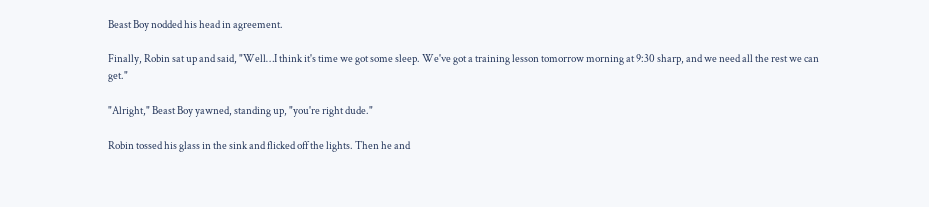Beast Boy nodded his head in agreement.

Finally, Robin sat up and said, "Well…I think it's time we got some sleep. We've got a training lesson tomorrow morning at 9:30 sharp, and we need all the rest we can get."

"Alright," Beast Boy yawned, standing up, "you're right dude."

Robin tossed his glass in the sink and flicked off the lights. Then he and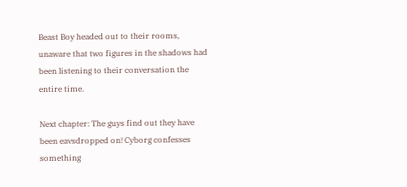Beast Boy headed out to their rooms, unaware that two figures in the shadows had been listening to their conversation the entire time.

Next chapter: The guys find out they have been eavsdropped on! Cyborg confesses something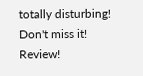totally disturbing! Don't miss it! Review!